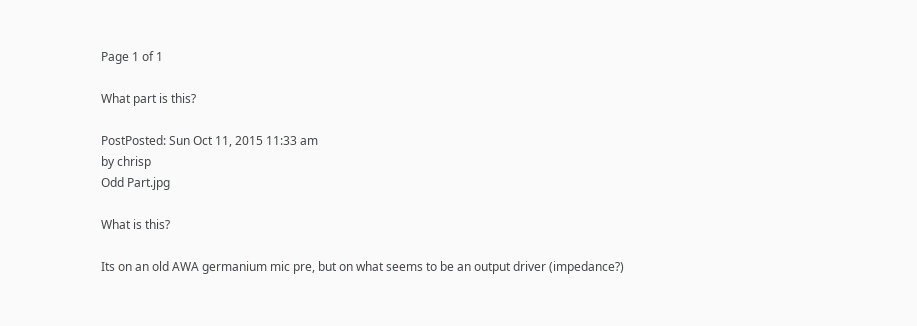Page 1 of 1

What part is this?

PostPosted: Sun Oct 11, 2015 11:33 am
by chrisp
Odd Part.jpg

What is this?

Its on an old AWA germanium mic pre, but on what seems to be an output driver (impedance?)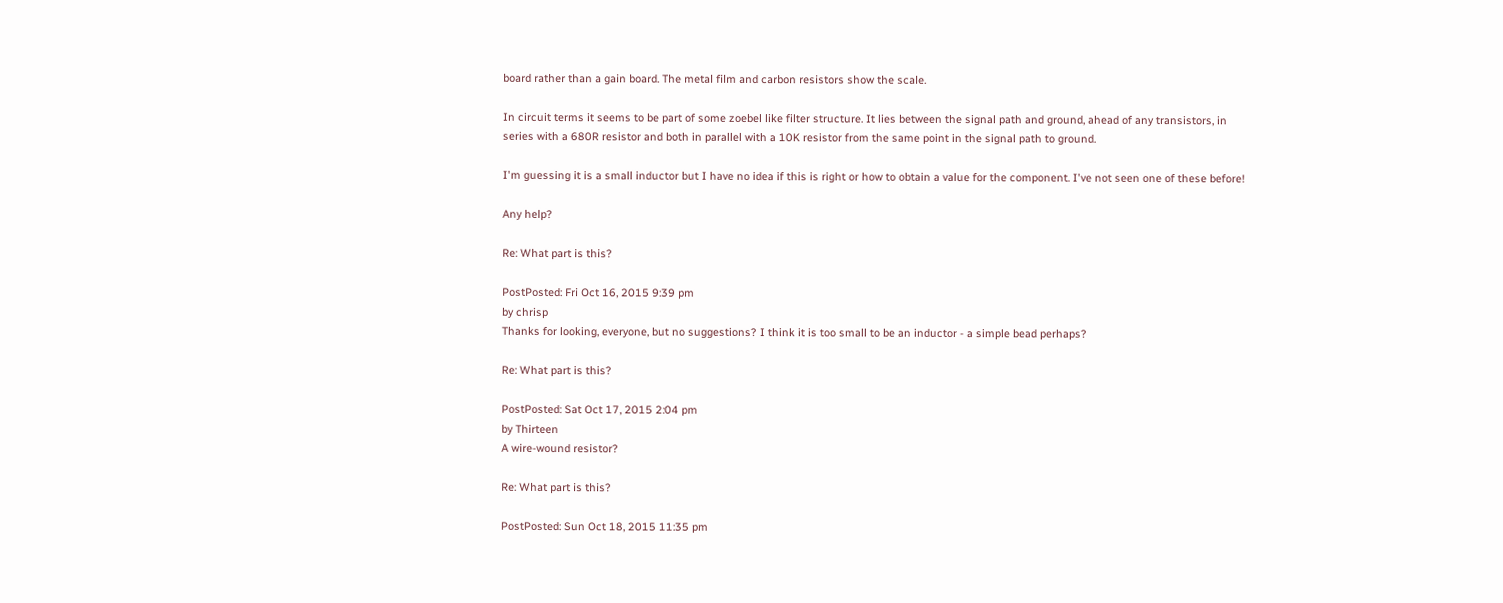board rather than a gain board. The metal film and carbon resistors show the scale.

In circuit terms it seems to be part of some zoebel like filter structure. It lies between the signal path and ground, ahead of any transistors, in series with a 680R resistor and both in parallel with a 10K resistor from the same point in the signal path to ground.

I'm guessing it is a small inductor but I have no idea if this is right or how to obtain a value for the component. I've not seen one of these before!

Any help?

Re: What part is this?

PostPosted: Fri Oct 16, 2015 9:39 pm
by chrisp
Thanks for looking, everyone, but no suggestions? I think it is too small to be an inductor - a simple bead perhaps?

Re: What part is this?

PostPosted: Sat Oct 17, 2015 2:04 pm
by Thirteen
A wire-wound resistor?

Re: What part is this?

PostPosted: Sun Oct 18, 2015 11:35 pm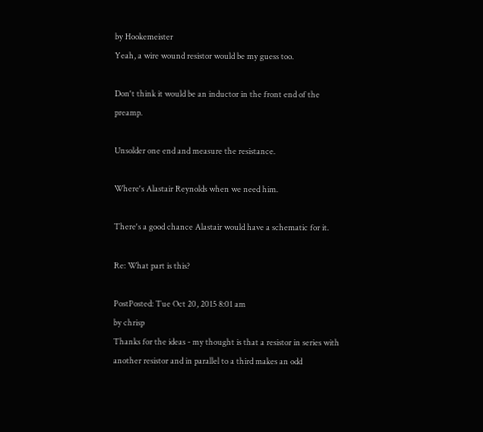by Hookemeister
Yeah, a wire wound resistor would be my guess too.

Don't think it would be an inductor in the front end of the preamp.

Unsolder one end and measure the resistance.

Where's Alastair Reynolds when we need him.

There's a good chance Alastair would have a schematic for it.

Re: What part is this?

PostPosted: Tue Oct 20, 2015 8:01 am
by chrisp
Thanks for the ideas - my thought is that a resistor in series with another resistor and in parallel to a third makes an odd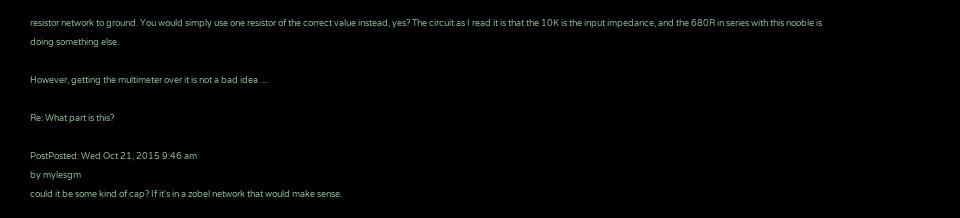resistor network to ground. You would simply use one resistor of the correct value instead, yes? The circuit as I read it is that the 10K is the input impedance, and the 680R in series with this nooble is doing something else.

However, getting the multimeter over it is not a bad idea ....

Re: What part is this?

PostPosted: Wed Oct 21, 2015 9:46 am
by mylesgm
could it be some kind of cap? If it's in a zobel network that would make sense.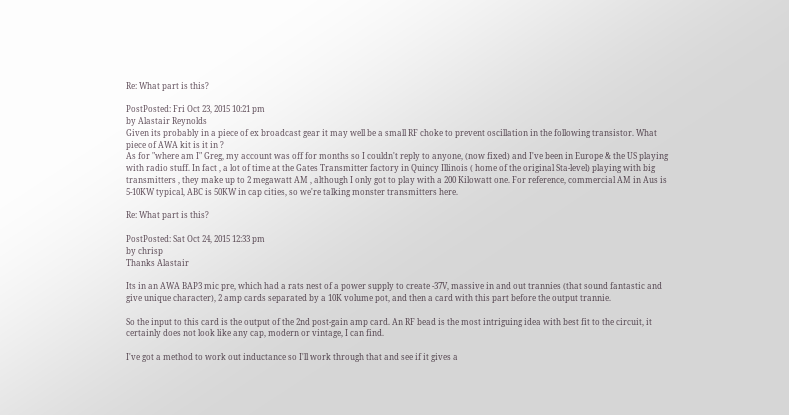Re: What part is this?

PostPosted: Fri Oct 23, 2015 10:21 pm
by Alastair Reynolds
Given its probably in a piece of ex broadcast gear it may well be a small RF choke to prevent oscillation in the following transistor. What piece of AWA kit is it in ?
As for "where am I" Greg, my account was off for months so I couldn't reply to anyone, (now fixed) and I've been in Europe & the US playing with radio stuff. In fact , a lot of time at the Gates Transmitter factory in Quincy Illinois ( home of the original Sta-level) playing with big transmitters , they make up to 2 megawatt AM , although I only got to play with a 200 Kilowatt one. For reference, commercial AM in Aus is 5-10KW typical, ABC is 50KW in cap cities, so we're talking monster transmitters here.

Re: What part is this?

PostPosted: Sat Oct 24, 2015 12:33 pm
by chrisp
Thanks Alastair

Its in an AWA BAP3 mic pre, which had a rats nest of a power supply to create -37V, massive in and out trannies (that sound fantastic and give unique character), 2 amp cards separated by a 10K volume pot, and then a card with this part before the output trannie.

So the input to this card is the output of the 2nd post-gain amp card. An RF bead is the most intriguing idea with best fit to the circuit, it certainly does not look like any cap, modern or vintage, I can find.

I've got a method to work out inductance so I'll work through that and see if it gives a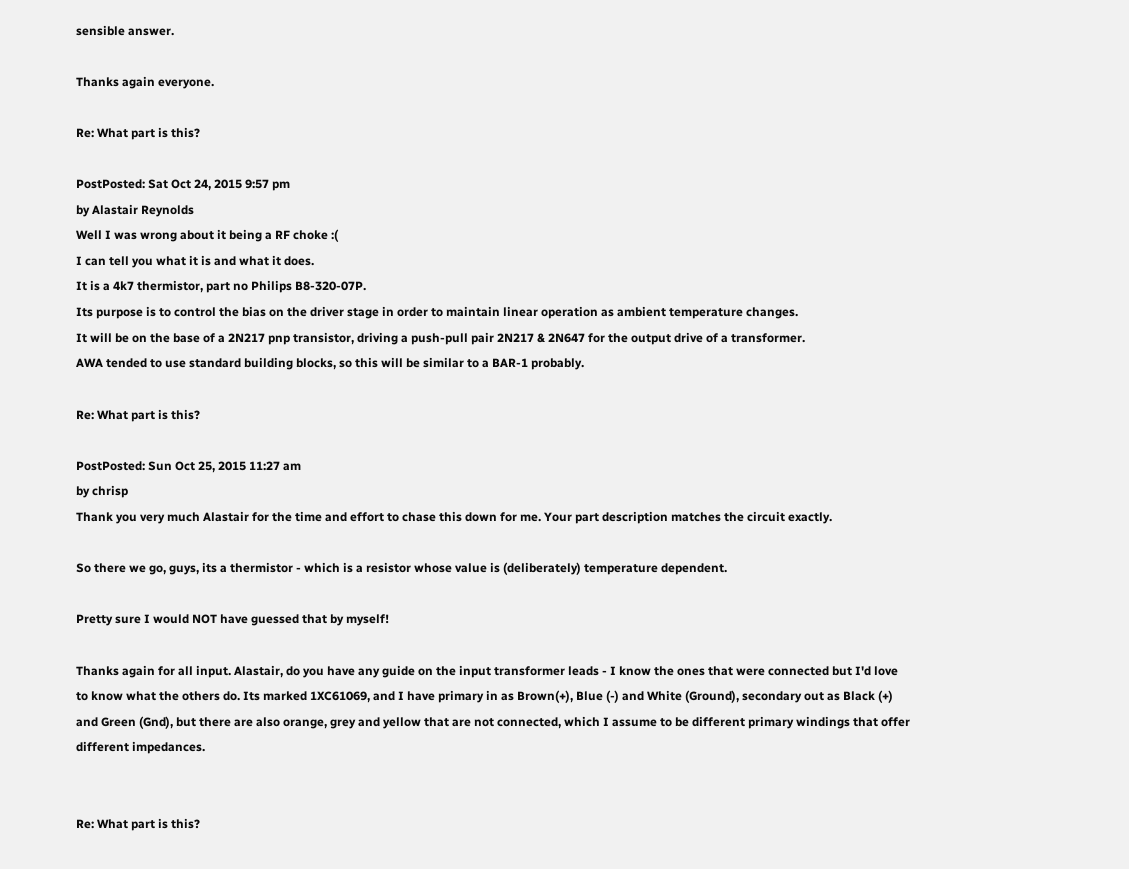sensible answer.

Thanks again everyone.

Re: What part is this?

PostPosted: Sat Oct 24, 2015 9:57 pm
by Alastair Reynolds
Well I was wrong about it being a RF choke :(
I can tell you what it is and what it does.
It is a 4k7 thermistor, part no Philips B8-320-07P.
Its purpose is to control the bias on the driver stage in order to maintain linear operation as ambient temperature changes.
It will be on the base of a 2N217 pnp transistor, driving a push-pull pair 2N217 & 2N647 for the output drive of a transformer.
AWA tended to use standard building blocks, so this will be similar to a BAR-1 probably.

Re: What part is this?

PostPosted: Sun Oct 25, 2015 11:27 am
by chrisp
Thank you very much Alastair for the time and effort to chase this down for me. Your part description matches the circuit exactly.

So there we go, guys, its a thermistor - which is a resistor whose value is (deliberately) temperature dependent.

Pretty sure I would NOT have guessed that by myself!

Thanks again for all input. Alastair, do you have any guide on the input transformer leads - I know the ones that were connected but I'd love to know what the others do. Its marked 1XC61069, and I have primary in as Brown(+), Blue (-) and White (Ground), secondary out as Black (+) and Green (Gnd), but there are also orange, grey and yellow that are not connected, which I assume to be different primary windings that offer different impedances.


Re: What part is this?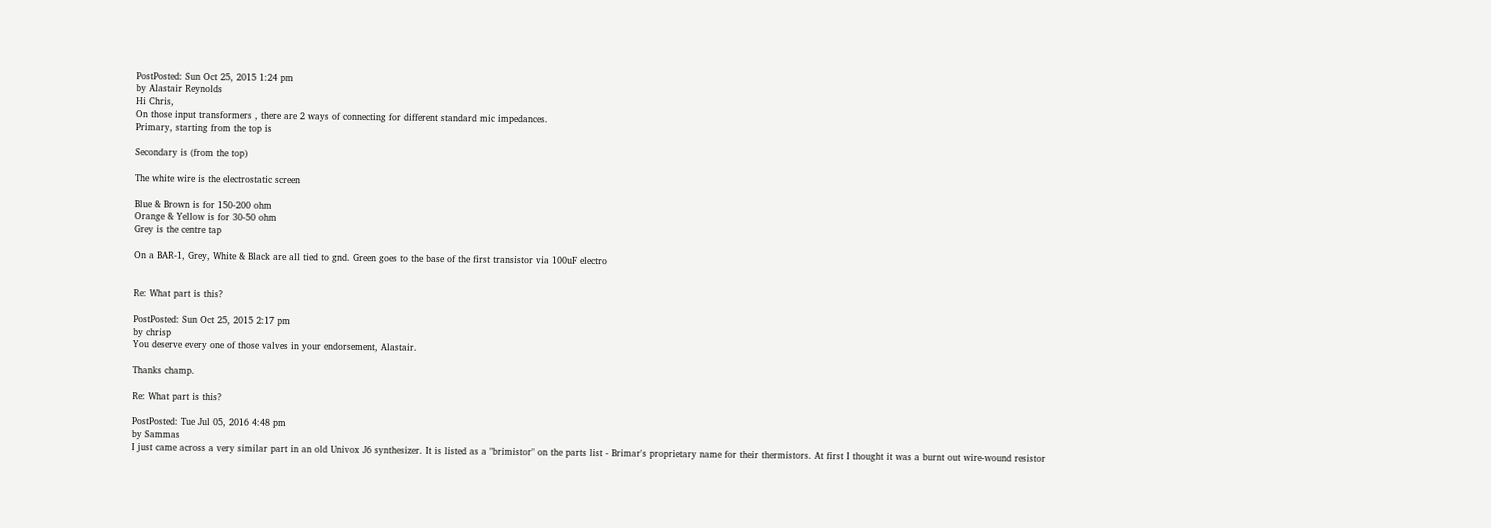PostPosted: Sun Oct 25, 2015 1:24 pm
by Alastair Reynolds
Hi Chris,
On those input transformers , there are 2 ways of connecting for different standard mic impedances.
Primary, starting from the top is

Secondary is (from the top)

The white wire is the electrostatic screen

Blue & Brown is for 150-200 ohm
Orange & Yellow is for 30-50 ohm
Grey is the centre tap

On a BAR-1, Grey, White & Black are all tied to gnd. Green goes to the base of the first transistor via 100uF electro


Re: What part is this?

PostPosted: Sun Oct 25, 2015 2:17 pm
by chrisp
You deserve every one of those valves in your endorsement, Alastair.

Thanks champ.

Re: What part is this?

PostPosted: Tue Jul 05, 2016 4:48 pm
by Sammas
I just came across a very similar part in an old Univox J6 synthesizer. It is listed as a "brimistor" on the parts list - Brimar's proprietary name for their thermistors. At first I thought it was a burnt out wire-wound resistor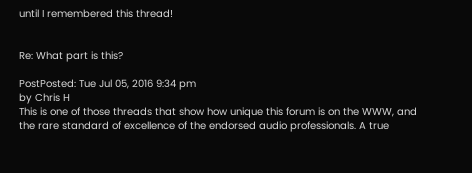until I remembered this thread!


Re: What part is this?

PostPosted: Tue Jul 05, 2016 9:34 pm
by Chris H
This is one of those threads that show how unique this forum is on the WWW, and the rare standard of excellence of the endorsed audio professionals. A true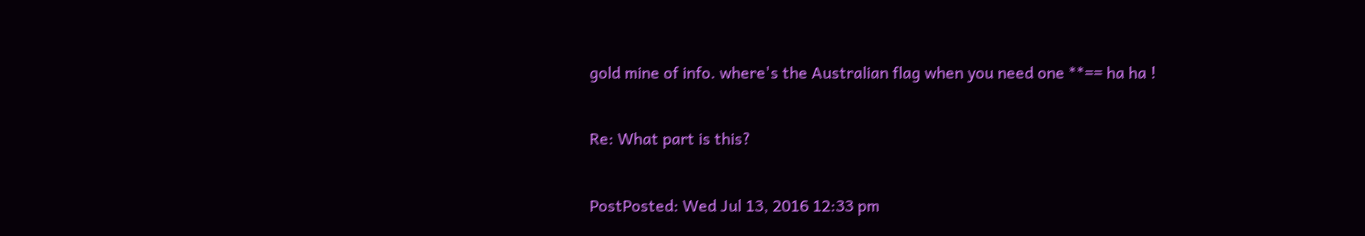gold mine of info. where's the Australian flag when you need one **== ha ha !

Re: What part is this?

PostPosted: Wed Jul 13, 2016 12:33 pm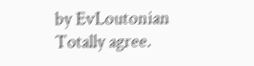by EvLoutonian
Totally agree.